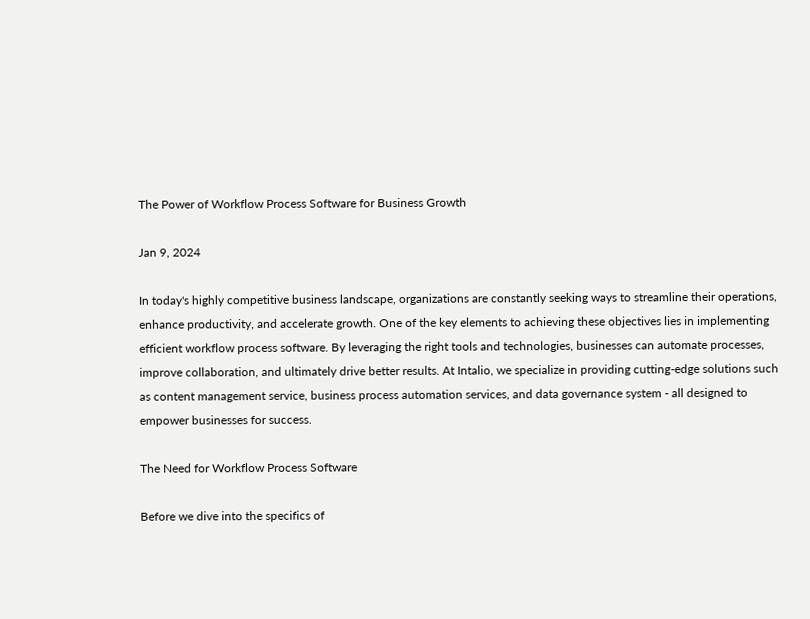The Power of Workflow Process Software for Business Growth

Jan 9, 2024

In today's highly competitive business landscape, organizations are constantly seeking ways to streamline their operations, enhance productivity, and accelerate growth. One of the key elements to achieving these objectives lies in implementing efficient workflow process software. By leveraging the right tools and technologies, businesses can automate processes, improve collaboration, and ultimately drive better results. At Intalio, we specialize in providing cutting-edge solutions such as content management service, business process automation services, and data governance system - all designed to empower businesses for success.

The Need for Workflow Process Software

Before we dive into the specifics of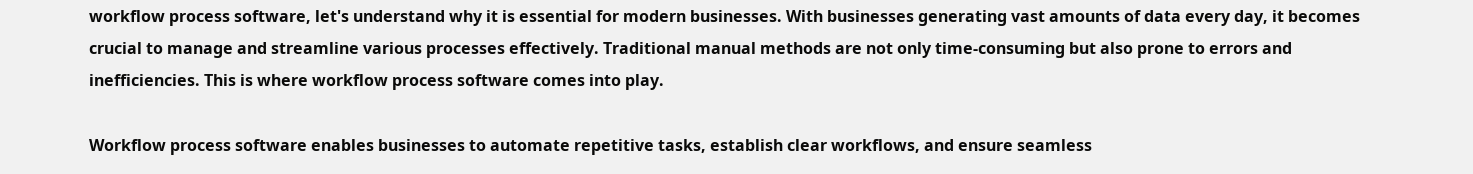workflow process software, let's understand why it is essential for modern businesses. With businesses generating vast amounts of data every day, it becomes crucial to manage and streamline various processes effectively. Traditional manual methods are not only time-consuming but also prone to errors and inefficiencies. This is where workflow process software comes into play.

Workflow process software enables businesses to automate repetitive tasks, establish clear workflows, and ensure seamless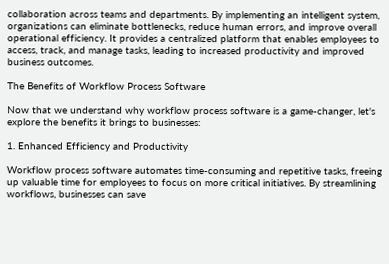collaboration across teams and departments. By implementing an intelligent system, organizations can eliminate bottlenecks, reduce human errors, and improve overall operational efficiency. It provides a centralized platform that enables employees to access, track, and manage tasks, leading to increased productivity and improved business outcomes.

The Benefits of Workflow Process Software

Now that we understand why workflow process software is a game-changer, let's explore the benefits it brings to businesses:

1. Enhanced Efficiency and Productivity

Workflow process software automates time-consuming and repetitive tasks, freeing up valuable time for employees to focus on more critical initiatives. By streamlining workflows, businesses can save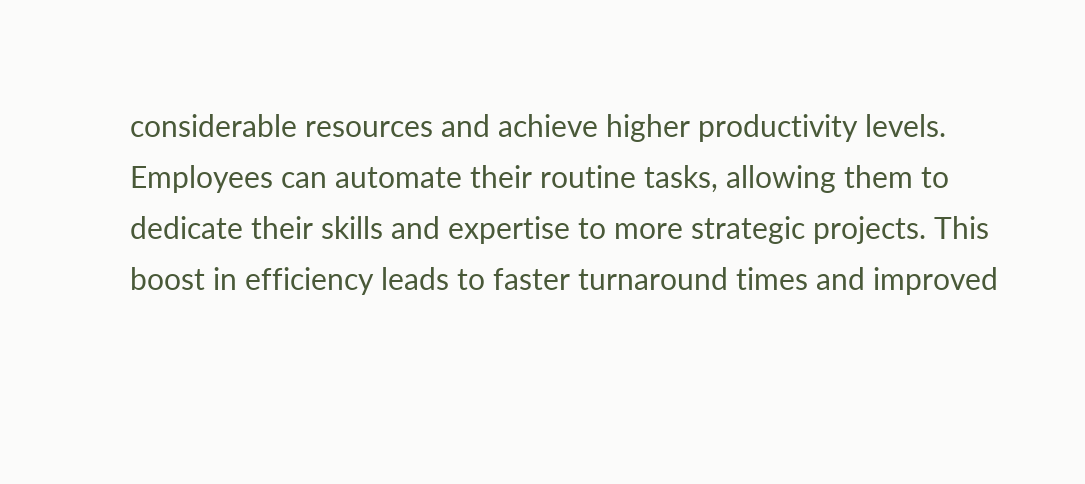considerable resources and achieve higher productivity levels. Employees can automate their routine tasks, allowing them to dedicate their skills and expertise to more strategic projects. This boost in efficiency leads to faster turnaround times and improved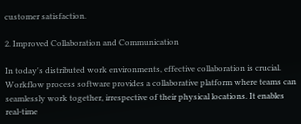customer satisfaction.

2. Improved Collaboration and Communication

In today's distributed work environments, effective collaboration is crucial. Workflow process software provides a collaborative platform where teams can seamlessly work together, irrespective of their physical locations. It enables real-time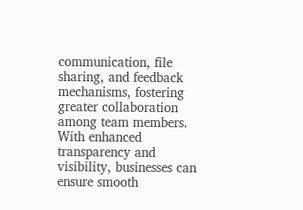communication, file sharing, and feedback mechanisms, fostering greater collaboration among team members. With enhanced transparency and visibility, businesses can ensure smooth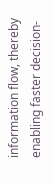information flow, thereby enabling faster decision-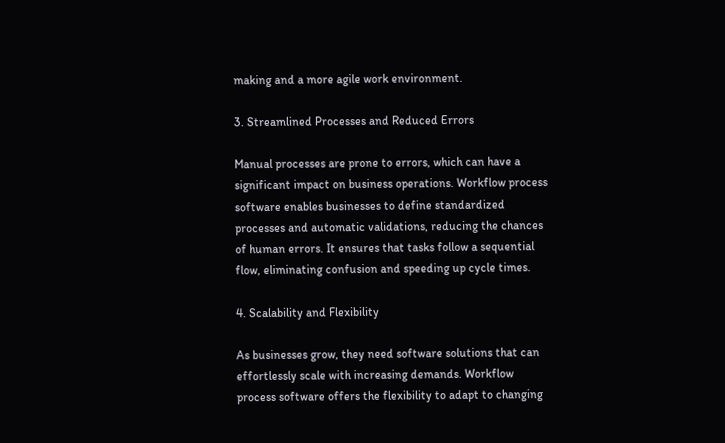making and a more agile work environment.

3. Streamlined Processes and Reduced Errors

Manual processes are prone to errors, which can have a significant impact on business operations. Workflow process software enables businesses to define standardized processes and automatic validations, reducing the chances of human errors. It ensures that tasks follow a sequential flow, eliminating confusion and speeding up cycle times.

4. Scalability and Flexibility

As businesses grow, they need software solutions that can effortlessly scale with increasing demands. Workflow process software offers the flexibility to adapt to changing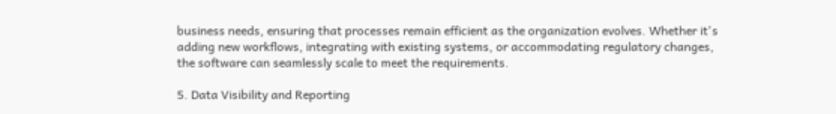business needs, ensuring that processes remain efficient as the organization evolves. Whether it's adding new workflows, integrating with existing systems, or accommodating regulatory changes, the software can seamlessly scale to meet the requirements.

5. Data Visibility and Reporting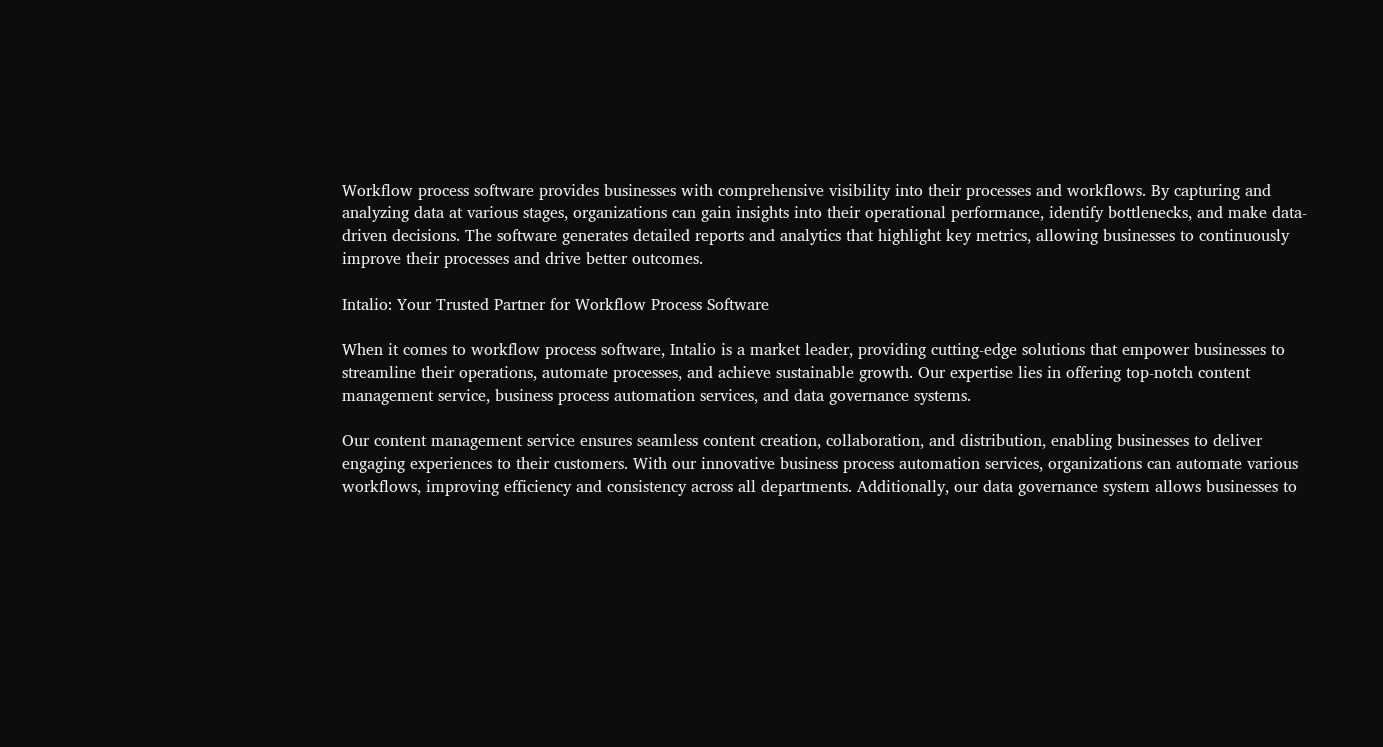Workflow process software provides businesses with comprehensive visibility into their processes and workflows. By capturing and analyzing data at various stages, organizations can gain insights into their operational performance, identify bottlenecks, and make data-driven decisions. The software generates detailed reports and analytics that highlight key metrics, allowing businesses to continuously improve their processes and drive better outcomes.

Intalio: Your Trusted Partner for Workflow Process Software

When it comes to workflow process software, Intalio is a market leader, providing cutting-edge solutions that empower businesses to streamline their operations, automate processes, and achieve sustainable growth. Our expertise lies in offering top-notch content management service, business process automation services, and data governance systems.

Our content management service ensures seamless content creation, collaboration, and distribution, enabling businesses to deliver engaging experiences to their customers. With our innovative business process automation services, organizations can automate various workflows, improving efficiency and consistency across all departments. Additionally, our data governance system allows businesses to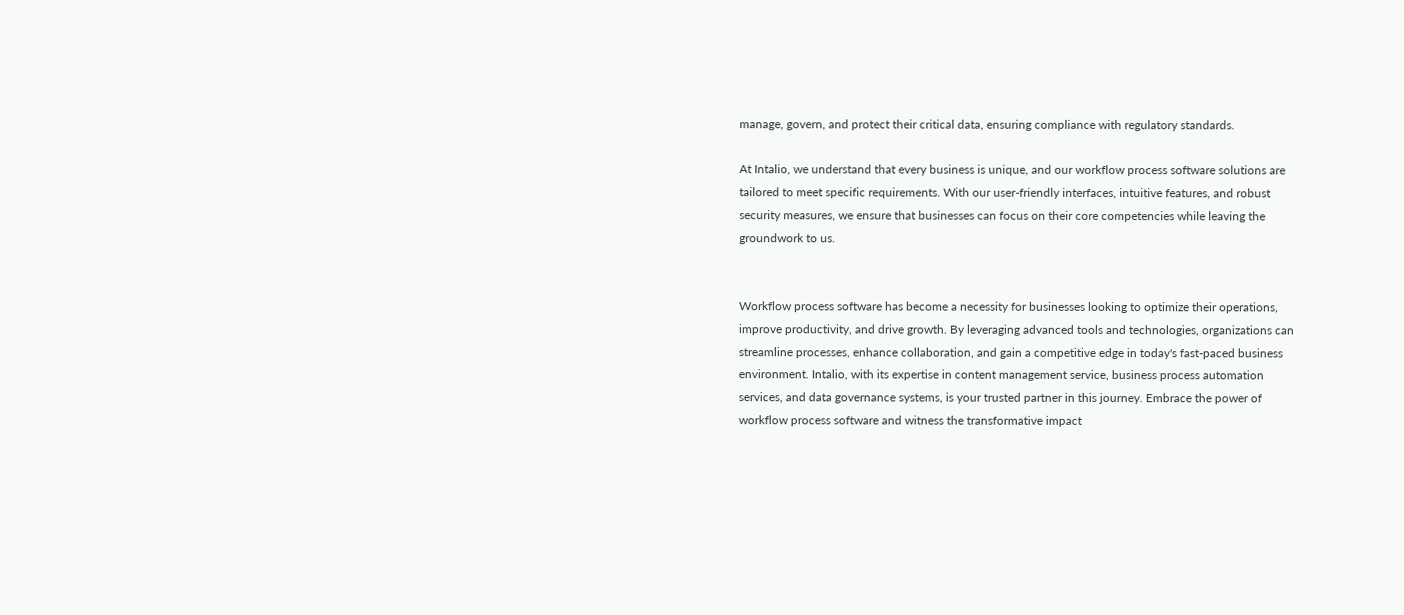manage, govern, and protect their critical data, ensuring compliance with regulatory standards.

At Intalio, we understand that every business is unique, and our workflow process software solutions are tailored to meet specific requirements. With our user-friendly interfaces, intuitive features, and robust security measures, we ensure that businesses can focus on their core competencies while leaving the groundwork to us.


Workflow process software has become a necessity for businesses looking to optimize their operations, improve productivity, and drive growth. By leveraging advanced tools and technologies, organizations can streamline processes, enhance collaboration, and gain a competitive edge in today's fast-paced business environment. Intalio, with its expertise in content management service, business process automation services, and data governance systems, is your trusted partner in this journey. Embrace the power of workflow process software and witness the transformative impact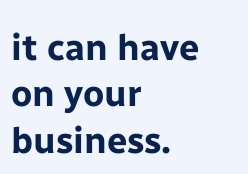it can have on your business.